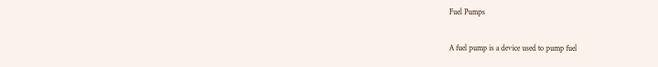Fuel Pumps

A fuel pump is a device used to pump fuel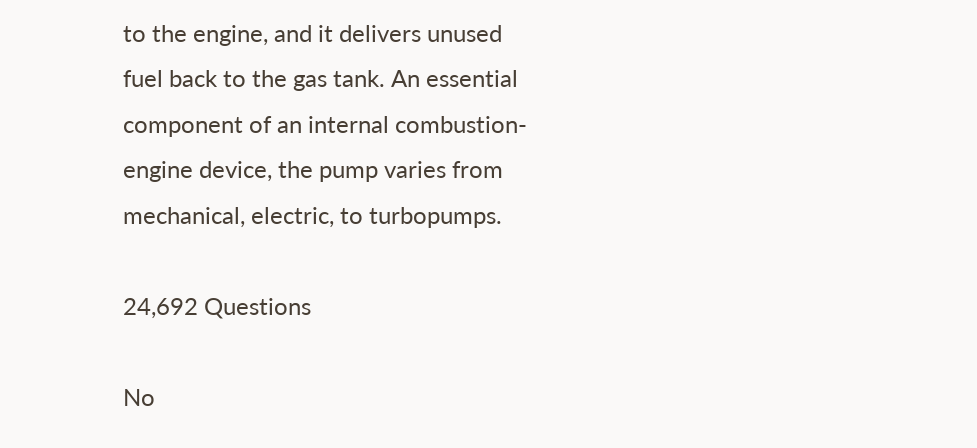to the engine, and it delivers unused fuel back to the gas tank. An essential component of an internal combustion-engine device, the pump varies from mechanical, electric, to turbopumps.

24,692 Questions

No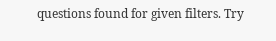questions found for given filters. Try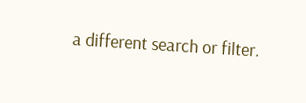a different search or filter.